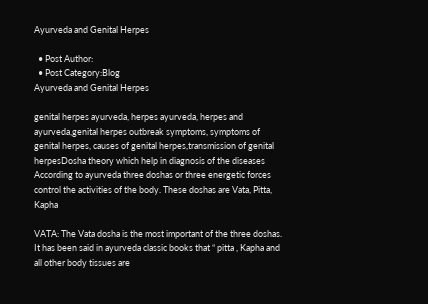Ayurveda and Genital Herpes

  • Post Author:
  • Post Category:Blog
Ayurveda and Genital Herpes

genital herpes ayurveda, herpes ayurveda, herpes and ayurveda,genital herpes outbreak symptoms, symptoms of genital herpes, causes of genital herpes,transmission of genital herpesDosha theory which help in diagnosis of the diseases
According to ayurveda three doshas or three energetic forces control the activities of the body. These doshas are Vata, Pitta, Kapha

VATA: The Vata dosha is the most important of the three doshas. It has been said in ayurveda classic books that “ pitta , Kapha and all other body tissues are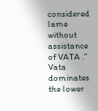considered lame without assistance of VATA .” Vata dominates the lower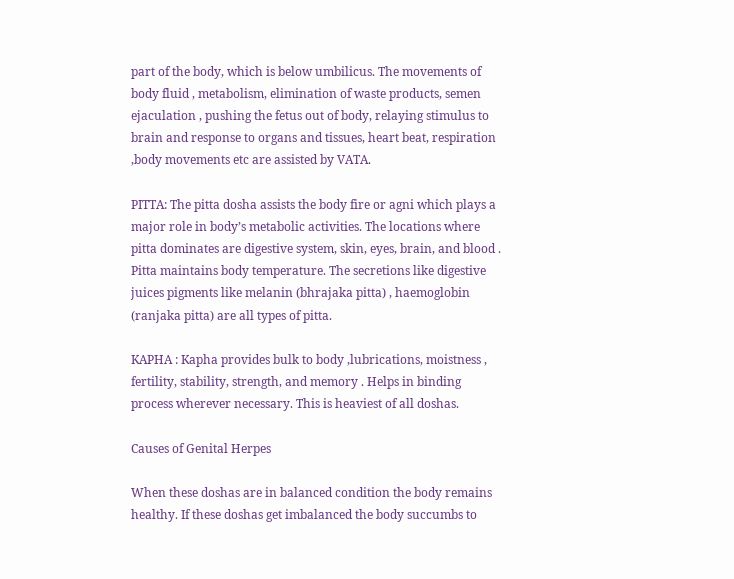part of the body, which is below umbilicus. The movements of body fluid , metabolism, elimination of waste products, semen ejaculation , pushing the fetus out of body, relaying stimulus to brain and response to organs and tissues, heart beat, respiration ,body movements etc are assisted by VATA.

PITTA: The pitta dosha assists the body fire or agni which plays a major role in body’s metabolic activities. The locations where pitta dominates are digestive system, skin, eyes, brain, and blood . Pitta maintains body temperature. The secretions like digestive juices pigments like melanin (bhrajaka pitta) , haemoglobin (ranjaka pitta) are all types of pitta.

KAPHA : Kapha provides bulk to body ,lubrications, moistness , fertility, stability, strength, and memory . Helps in binding process wherever necessary. This is heaviest of all doshas.

Causes of Genital Herpes

When these doshas are in balanced condition the body remains healthy. If these doshas get imbalanced the body succumbs to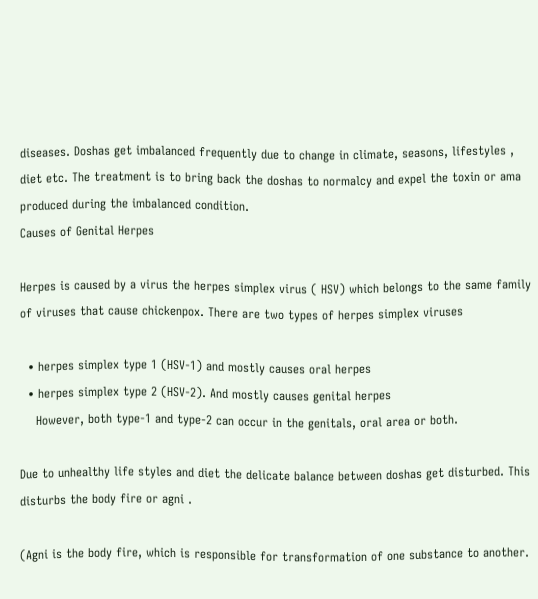diseases. Doshas get imbalanced frequently due to change in climate, seasons, lifestyles , diet etc. The treatment is to bring back the doshas to normalcy and expel the toxin or ama produced during the imbalanced condition.
Causes of Genital Herpes

Herpes is caused by a virus the herpes simplex virus ( HSV) which belongs to the same family of viruses that cause chickenpox. There are two types of herpes simplex viruses

  • herpes simplex type 1 (HSV-1) and mostly causes oral herpes
  • herpes simplex type 2 (HSV-2). And mostly causes genital herpes
    However, both type-1 and type-2 can occur in the genitals, oral area or both.

Due to unhealthy life styles and diet the delicate balance between doshas get disturbed. This disturbs the body fire or agni .

(Agni is the body fire, which is responsible for transformation of one substance to another.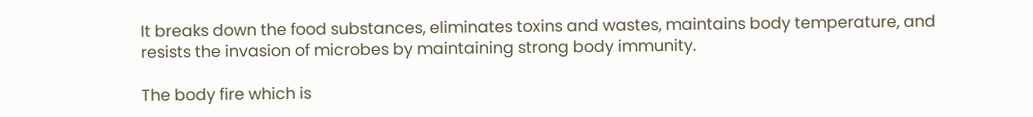It breaks down the food substances, eliminates toxins and wastes, maintains body temperature, and resists the invasion of microbes by maintaining strong body immunity.

The body fire which is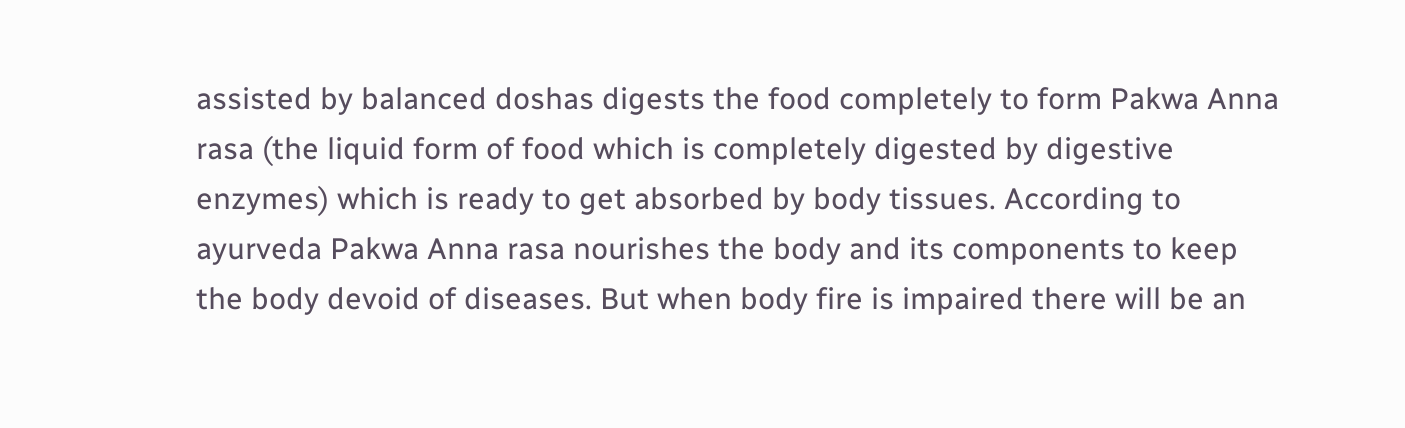assisted by balanced doshas digests the food completely to form Pakwa Anna rasa (the liquid form of food which is completely digested by digestive enzymes) which is ready to get absorbed by body tissues. According to ayurveda Pakwa Anna rasa nourishes the body and its components to keep the body devoid of diseases. But when body fire is impaired there will be an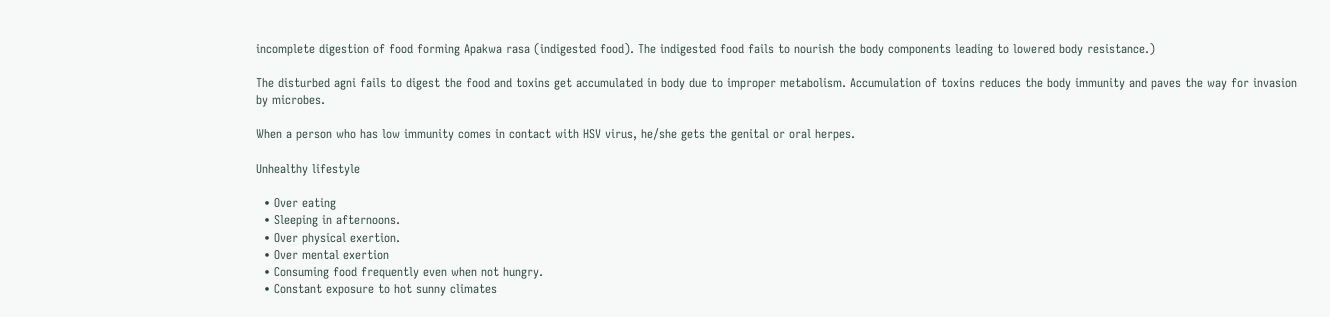incomplete digestion of food forming Apakwa rasa (indigested food). The indigested food fails to nourish the body components leading to lowered body resistance.)

The disturbed agni fails to digest the food and toxins get accumulated in body due to improper metabolism. Accumulation of toxins reduces the body immunity and paves the way for invasion by microbes.

When a person who has low immunity comes in contact with HSV virus, he/she gets the genital or oral herpes.

Unhealthy lifestyle

  • Over eating
  • Sleeping in afternoons.
  • Over physical exertion.
  • Over mental exertion
  • Consuming food frequently even when not hungry.
  • Constant exposure to hot sunny climates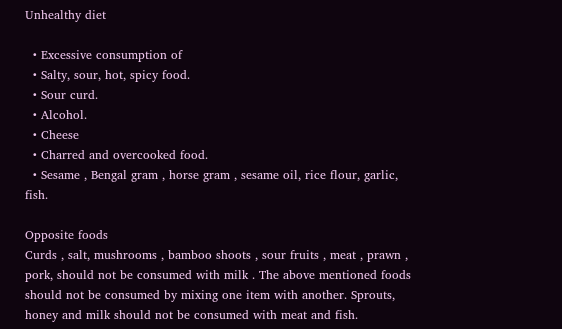Unhealthy diet

  • Excessive consumption of
  • Salty, sour, hot, spicy food.
  • Sour curd.
  • Alcohol.
  • Cheese
  • Charred and overcooked food.
  • Sesame , Bengal gram , horse gram , sesame oil, rice flour, garlic, fish.

Opposite foods
Curds , salt, mushrooms , bamboo shoots , sour fruits , meat , prawn , pork, should not be consumed with milk . The above mentioned foods should not be consumed by mixing one item with another. Sprouts, honey and milk should not be consumed with meat and fish.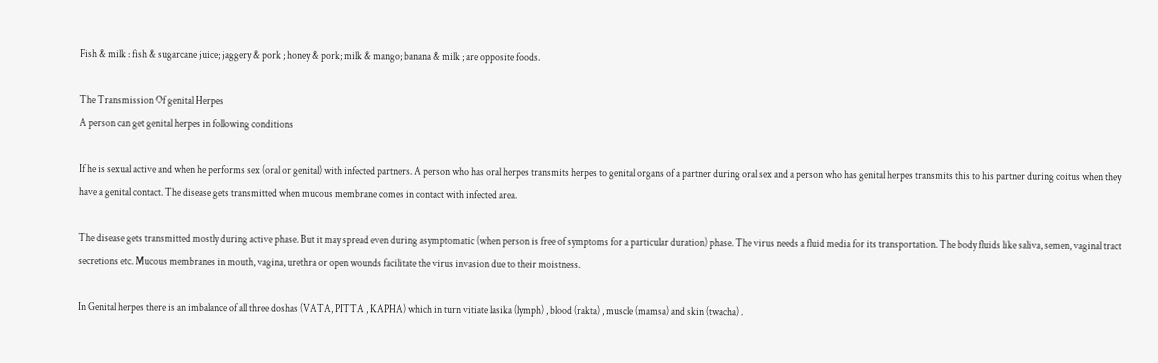Fish & milk : fish & sugarcane juice; jaggery & pork ; honey & pork; milk & mango; banana & milk ; are opposite foods.

The Transmission Of genital Herpes
A person can get genital herpes in following conditions

If he is sexual active and when he performs sex (oral or genital) with infected partners. A person who has oral herpes transmits herpes to genital organs of a partner during oral sex and a person who has genital herpes transmits this to his partner during coitus when they have a genital contact. The disease gets transmitted when mucous membrane comes in contact with infected area.

The disease gets transmitted mostly during active phase. But it may spread even during asymptomatic (when person is free of symptoms for a particular duration) phase. The virus needs a fluid media for its transportation. The body fluids like saliva, semen, vaginal tract secretions etc. Mucous membranes in mouth, vagina, urethra or open wounds facilitate the virus invasion due to their moistness.

In Genital herpes there is an imbalance of all three doshas (VATA, PITTA , KAPHA) which in turn vitiate lasika (lymph) , blood (rakta) , muscle (mamsa) and skin (twacha) .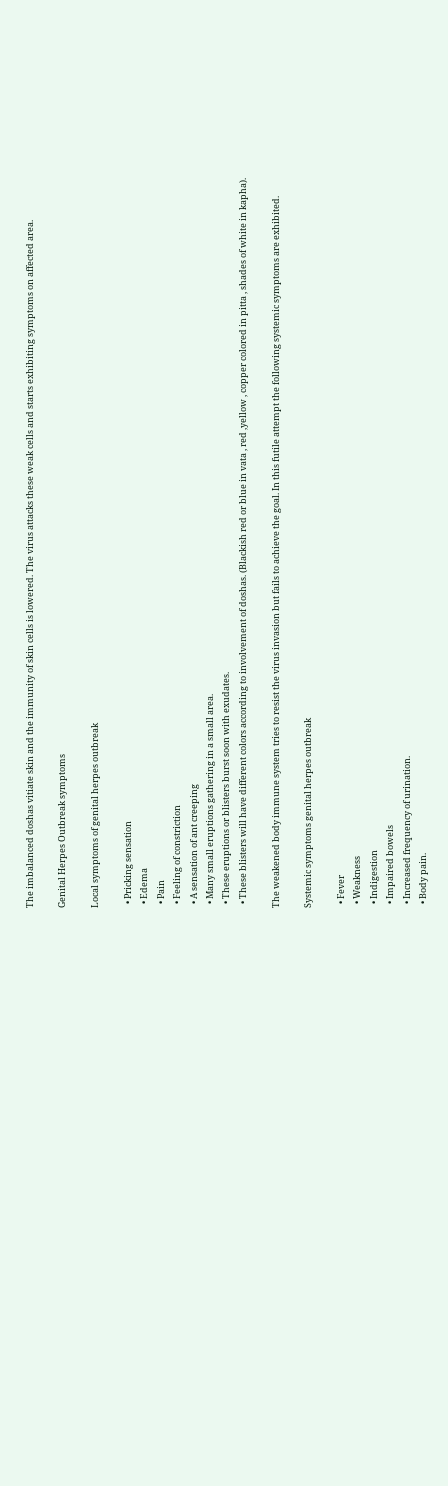The imbalanced doshas vitiate skin and the immunity of skin cells is lowered. The virus attacks these weak cells and starts exhibiting symptoms on affected area.

Genital Herpes Outbreak symptoms

Local symptoms of genital herpes outbreak

  • Pricking sensation
  • Edema
  • Pain
  • Feeling of constriction
  • A sensation of ant creeping
  • Many small eruptions gathering in a small area.
  • These eruptions or blisters burst soon with exudates.
  • These blisters will have different colors according to involvement of doshas. (Blackish red or blue in vata , red ,yellow , copper colored in pitta , shades of white in kapha).

The weakened body immune system tries to resist the virus invasion but fails to achieve the goal. In this futile attempt the following systemic symptoms are exhibited.

Systemic symptoms genital herpes outbreak

  • Fever
  • Weakness
  • Indigestion
  • Impaired bowels
  • Increased frequency of urination.
  • Body pain.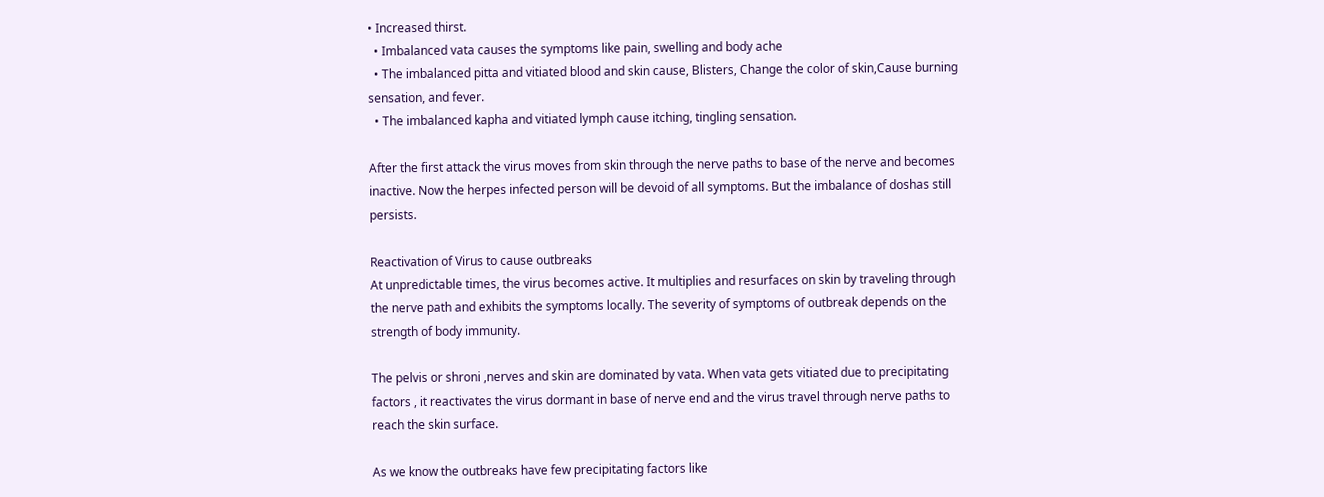• Increased thirst.
  • Imbalanced vata causes the symptoms like pain, swelling and body ache
  • The imbalanced pitta and vitiated blood and skin cause, Blisters, Change the color of skin,Cause burning sensation, and fever.
  • The imbalanced kapha and vitiated lymph cause itching, tingling sensation.

After the first attack the virus moves from skin through the nerve paths to base of the nerve and becomes inactive. Now the herpes infected person will be devoid of all symptoms. But the imbalance of doshas still persists.

Reactivation of Virus to cause outbreaks
At unpredictable times, the virus becomes active. It multiplies and resurfaces on skin by traveling through the nerve path and exhibits the symptoms locally. The severity of symptoms of outbreak depends on the strength of body immunity.

The pelvis or shroni ,nerves and skin are dominated by vata. When vata gets vitiated due to precipitating factors , it reactivates the virus dormant in base of nerve end and the virus travel through nerve paths to reach the skin surface.

As we know the outbreaks have few precipitating factors like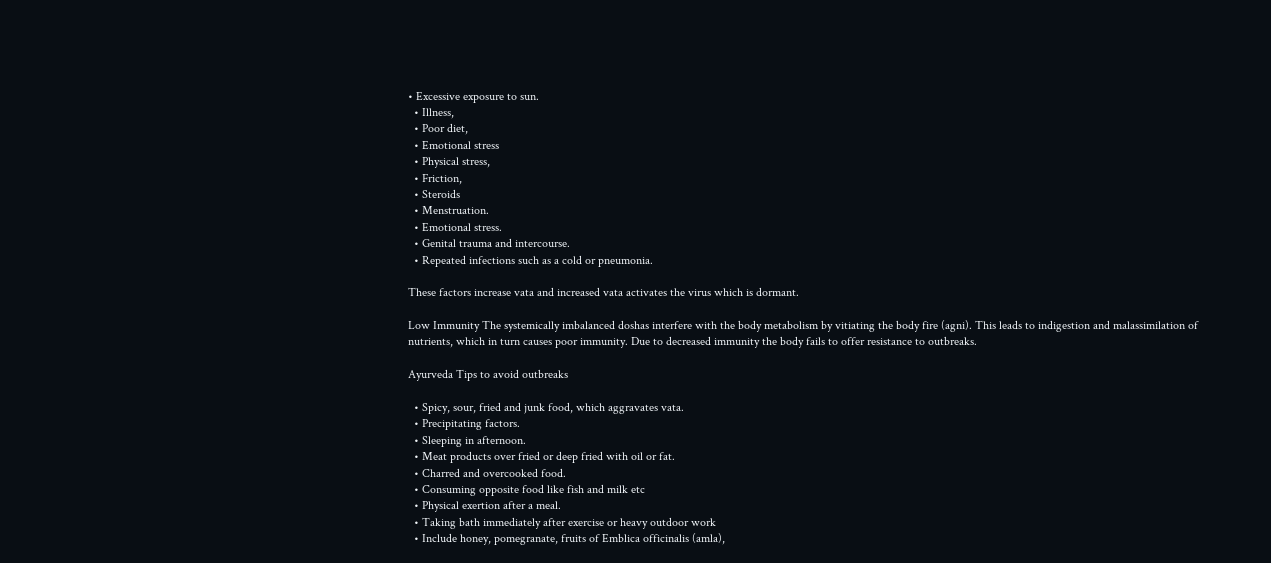• Excessive exposure to sun.
  • Illness,
  • Poor diet,
  • Emotional stress
  • Physical stress,
  • Friction,
  • Steroids
  • Menstruation.
  • Emotional stress.
  • Genital trauma and intercourse.
  • Repeated infections such as a cold or pneumonia.

These factors increase vata and increased vata activates the virus which is dormant.

Low Immunity The systemically imbalanced doshas interfere with the body metabolism by vitiating the body fire (agni). This leads to indigestion and malassimilation of nutrients, which in turn causes poor immunity. Due to decreased immunity the body fails to offer resistance to outbreaks.

Ayurveda Tips to avoid outbreaks

  • Spicy, sour, fried and junk food, which aggravates vata.
  • Precipitating factors.
  • Sleeping in afternoon.
  • Meat products over fried or deep fried with oil or fat.
  • Charred and overcooked food.
  • Consuming opposite food like fish and milk etc
  • Physical exertion after a meal.
  • Taking bath immediately after exercise or heavy outdoor work
  • Include honey, pomegranate, fruits of Emblica officinalis (amla),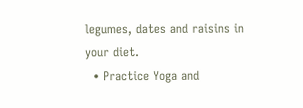legumes, dates and raisins in your diet.
  • Practice Yoga and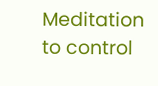Meditation to control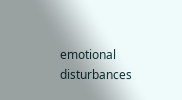emotional disturbances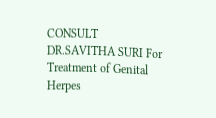CONSULT DR.SAVITHA SURI For Treatment of Genital Herpes